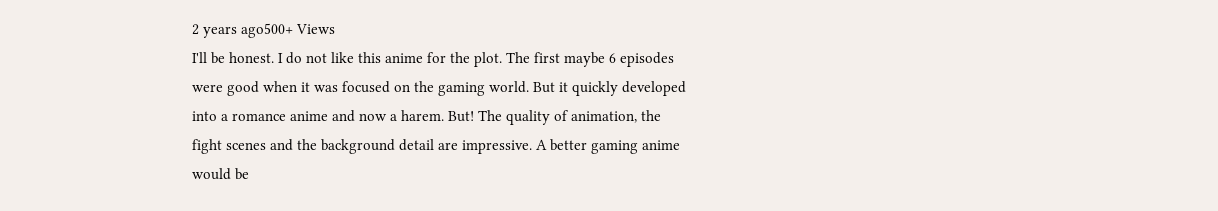2 years ago500+ Views
I'll be honest. I do not like this anime for the plot. The first maybe 6 episodes were good when it was focused on the gaming world. But it quickly developed into a romance anime and now a harem. But! The quality of animation, the fight scenes and the background detail are impressive. A better gaming anime would be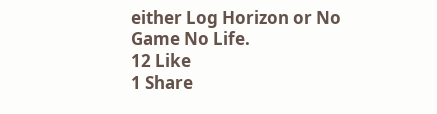either Log Horizon or No Game No Life.
12 Like
1 Share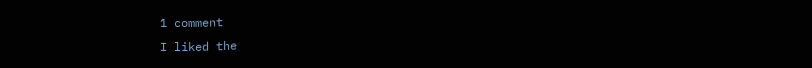1 comment
I liked the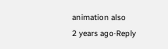animation also
2 years ago·Reply